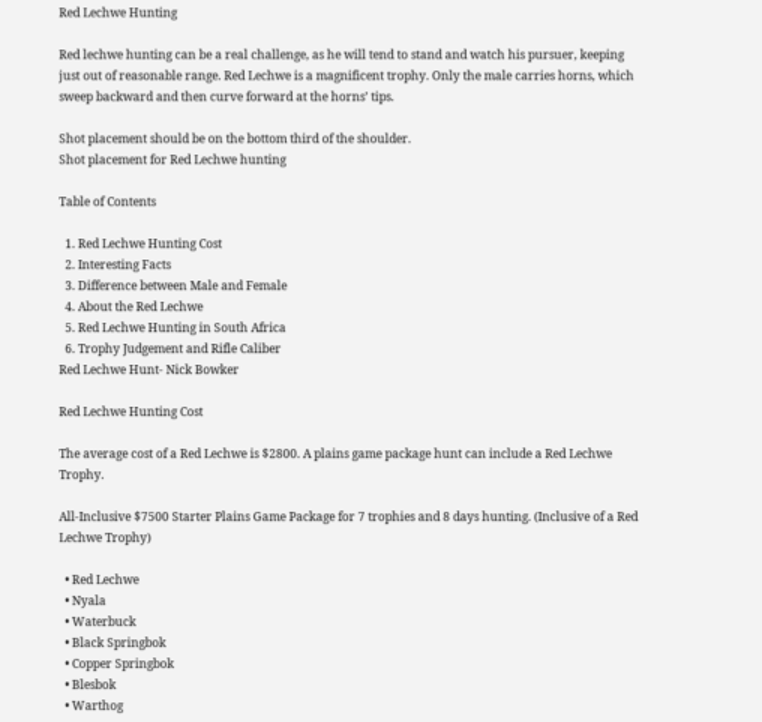Red Lechwe Hunting

Red lechwe hunting can be a real challenge, as he will tend to stand and watch his pursuer, keeping just out of reasonable range. Red Lechwe is a magnificent trophy. Only the male carries horns, which sweep backward and then curve forward at the horns’ tips.

Shot placement should be on the bottom third of the shoulder.
Shot placement for Red Lechwe hunting

Table of Contents

  1. Red Lechwe Hunting Cost
  2. Interesting Facts
  3. Difference between Male and Female
  4. About the Red Lechwe
  5. Red Lechwe Hunting in South Africa
  6. Trophy Judgement and Rifle Caliber
Red Lechwe Hunt- Nick Bowker

Red Lechwe Hunting Cost

The average cost of a Red Lechwe is $2800. A plains game package hunt can include a Red Lechwe Trophy.

All-Inclusive $7500 Starter Plains Game Package for 7 trophies and 8 days hunting. (Inclusive of a Red Lechwe Trophy)

  • Red Lechwe
  • Nyala
  • Waterbuck
  • Black Springbok
  • Copper Springbok
  • Blesbok
  • Warthog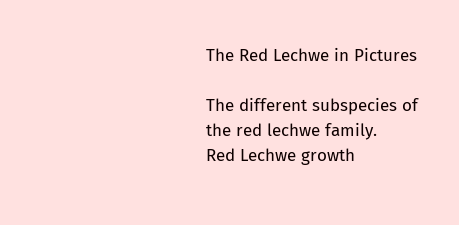The Red Lechwe in Pictures

The different subspecies of the red lechwe family.
Red Lechwe growth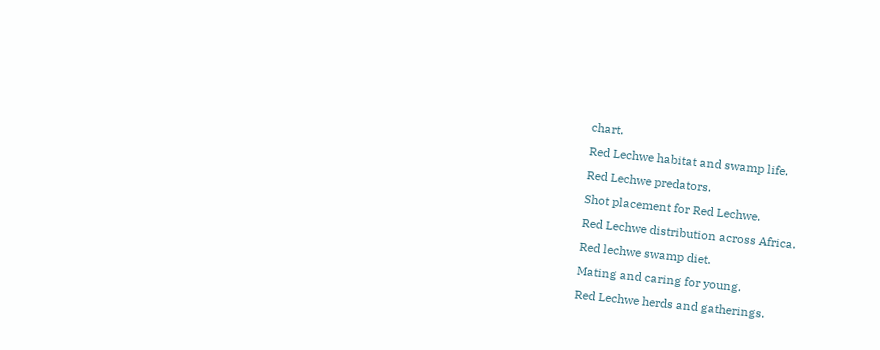chart.
Red Lechwe habitat and swamp life.
Red Lechwe predators.
Shot placement for Red Lechwe.
Red Lechwe distribution across Africa.
Red lechwe swamp diet.
Mating and caring for young.
Red Lechwe herds and gatherings.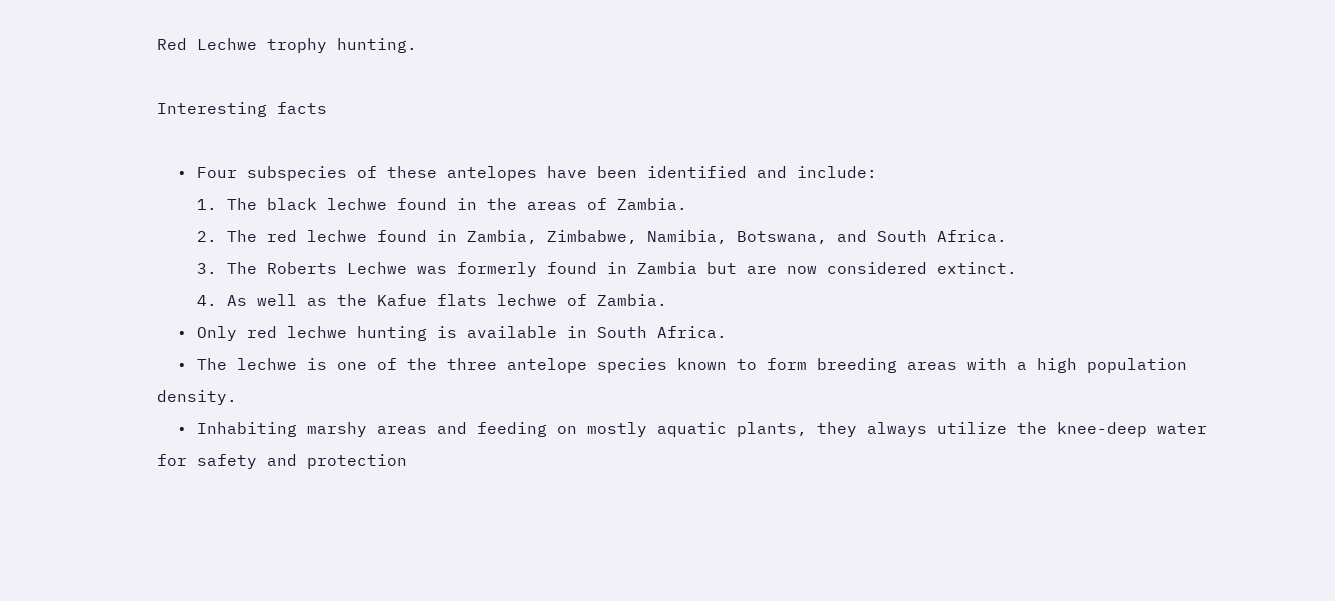Red Lechwe trophy hunting.

Interesting facts

  • Four subspecies of these antelopes have been identified and include:
    1. The black lechwe found in the areas of Zambia.
    2. The red lechwe found in Zambia, Zimbabwe, Namibia, Botswana, and South Africa.
    3. The Roberts Lechwe was formerly found in Zambia but are now considered extinct.
    4. As well as the Kafue flats lechwe of Zambia.
  • Only red lechwe hunting is available in South Africa.
  • The lechwe is one of the three antelope species known to form breeding areas with a high population density.
  • Inhabiting marshy areas and feeding on mostly aquatic plants, they always utilize the knee-deep water for safety and protection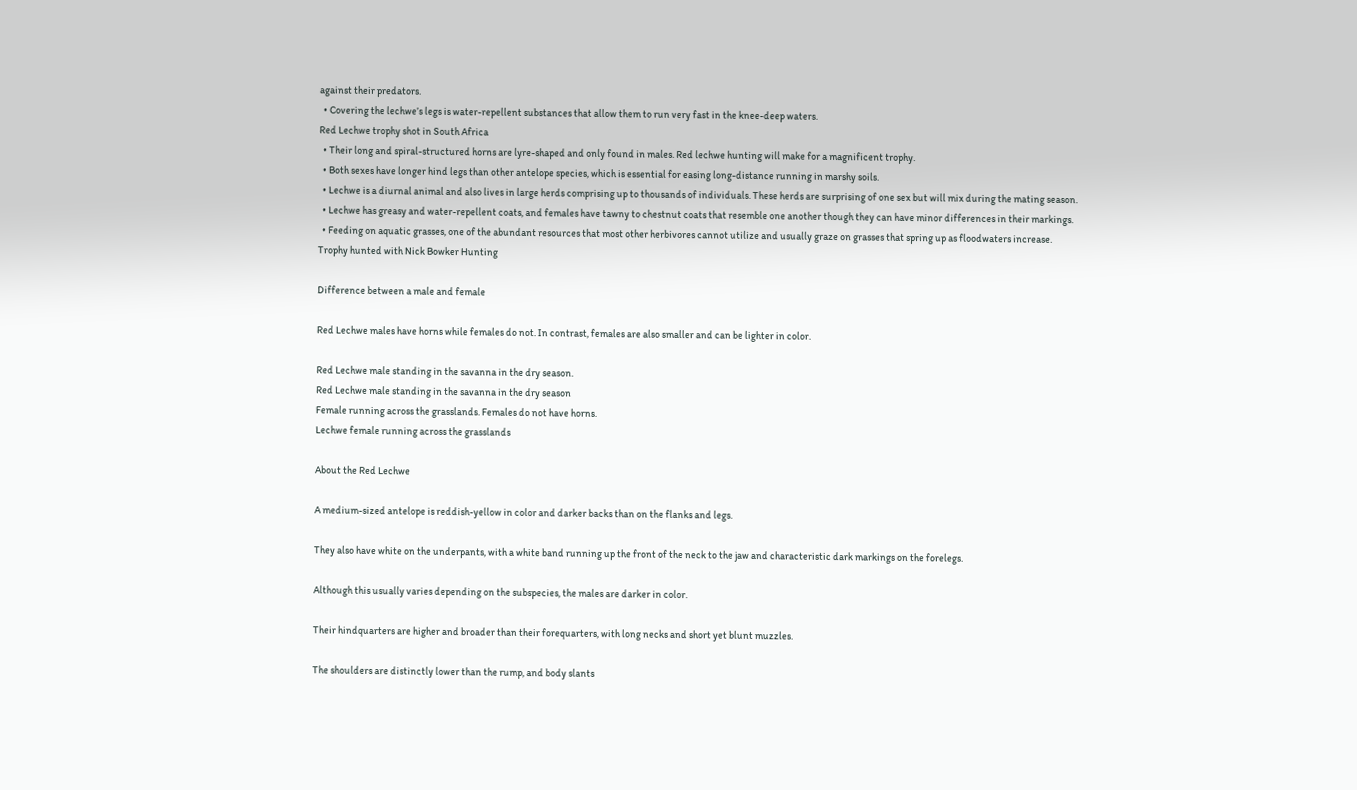against their predators.
  • Covering the lechwe’s legs is water-repellent substances that allow them to run very fast in the knee-deep waters.
Red Lechwe trophy shot in South Africa
  • Their long and spiral-structured horns are lyre-shaped and only found in males. Red lechwe hunting will make for a magnificent trophy.
  • Both sexes have longer hind legs than other antelope species, which is essential for easing long-distance running in marshy soils.
  • Lechwe is a diurnal animal and also lives in large herds comprising up to thousands of individuals. These herds are surprising of one sex but will mix during the mating season.
  • Lechwe has greasy and water-repellent coats, and females have tawny to chestnut coats that resemble one another though they can have minor differences in their markings.
  • Feeding on aquatic grasses, one of the abundant resources that most other herbivores cannot utilize and usually graze on grasses that spring up as floodwaters increase.
Trophy hunted with Nick Bowker Hunting

Difference between a male and female

Red Lechwe males have horns while females do not. In contrast, females are also smaller and can be lighter in color.

Red Lechwe male standing in the savanna in the dry season.
Red Lechwe male standing in the savanna in the dry season
Female running across the grasslands. Females do not have horns.
Lechwe female running across the grasslands

About the Red Lechwe

A medium-sized antelope is reddish-yellow in color and darker backs than on the flanks and legs.

They also have white on the underpants, with a white band running up the front of the neck to the jaw and characteristic dark markings on the forelegs.

Although this usually varies depending on the subspecies, the males are darker in color.

Their hindquarters are higher and broader than their forequarters, with long necks and short yet blunt muzzles.

The shoulders are distinctly lower than the rump, and body slants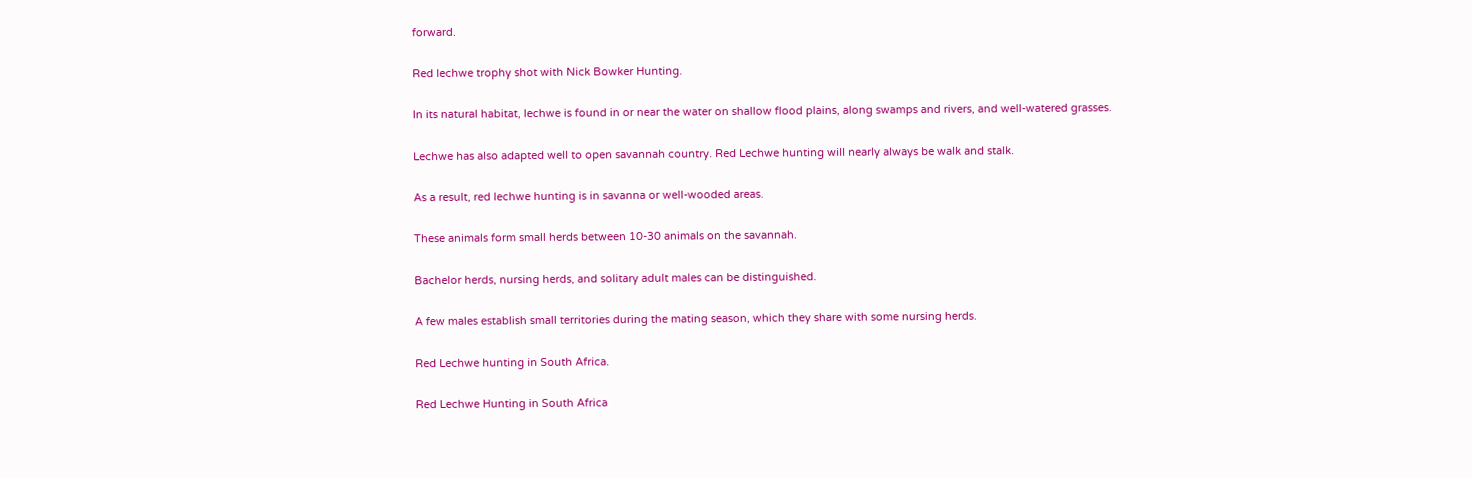forward.

Red lechwe trophy shot with Nick Bowker Hunting.

In its natural habitat, lechwe is found in or near the water on shallow flood plains, along swamps and rivers, and well-watered grasses.

Lechwe has also adapted well to open savannah country. Red Lechwe hunting will nearly always be walk and stalk.

As a result, red lechwe hunting is in savanna or well-wooded areas.

These animals form small herds between 10-30 animals on the savannah.

Bachelor herds, nursing herds, and solitary adult males can be distinguished.

A few males establish small territories during the mating season, which they share with some nursing herds.

Red Lechwe hunting in South Africa.

Red Lechwe Hunting in South Africa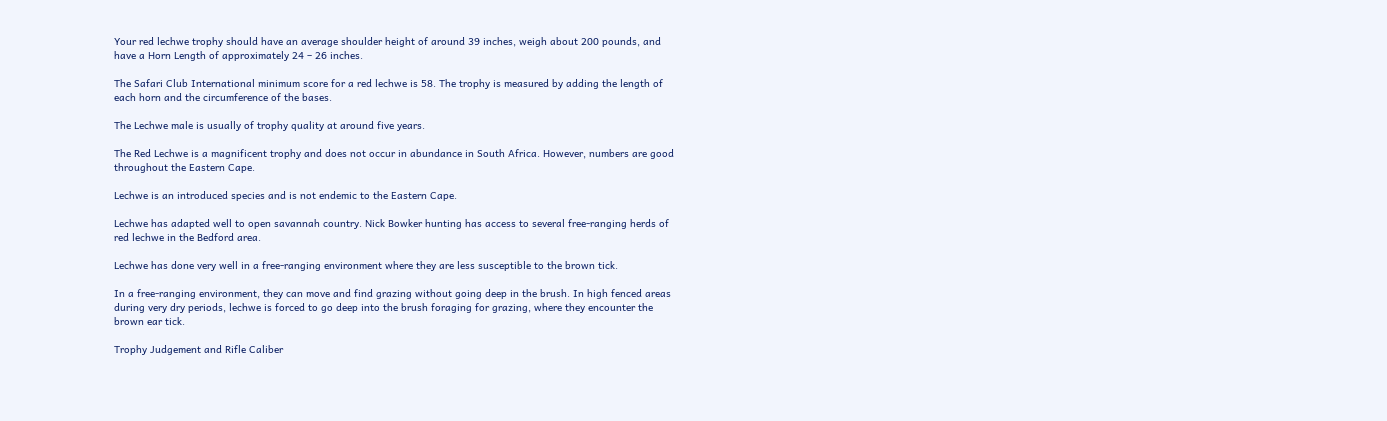Your red lechwe trophy should have an average shoulder height of around 39 inches, weigh about 200 pounds, and have a Horn Length of approximately 24 – 26 inches.

The Safari Club International minimum score for a red lechwe is 58. The trophy is measured by adding the length of each horn and the circumference of the bases.

The Lechwe male is usually of trophy quality at around five years.

The Red Lechwe is a magnificent trophy and does not occur in abundance in South Africa. However, numbers are good throughout the Eastern Cape.

Lechwe is an introduced species and is not endemic to the Eastern Cape.

Lechwe has adapted well to open savannah country. Nick Bowker hunting has access to several free-ranging herds of red lechwe in the Bedford area.

Lechwe has done very well in a free-ranging environment where they are less susceptible to the brown tick.

In a free-ranging environment, they can move and find grazing without going deep in the brush. In high fenced areas during very dry periods, lechwe is forced to go deep into the brush foraging for grazing, where they encounter the brown ear tick.

Trophy Judgement and Rifle Caliber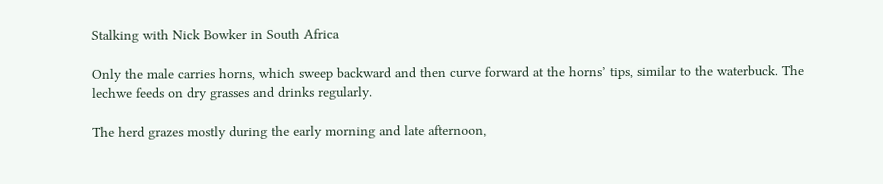Stalking with Nick Bowker in South Africa

Only the male carries horns, which sweep backward and then curve forward at the horns’ tips, similar to the waterbuck. The lechwe feeds on dry grasses and drinks regularly.

The herd grazes mostly during the early morning and late afternoon,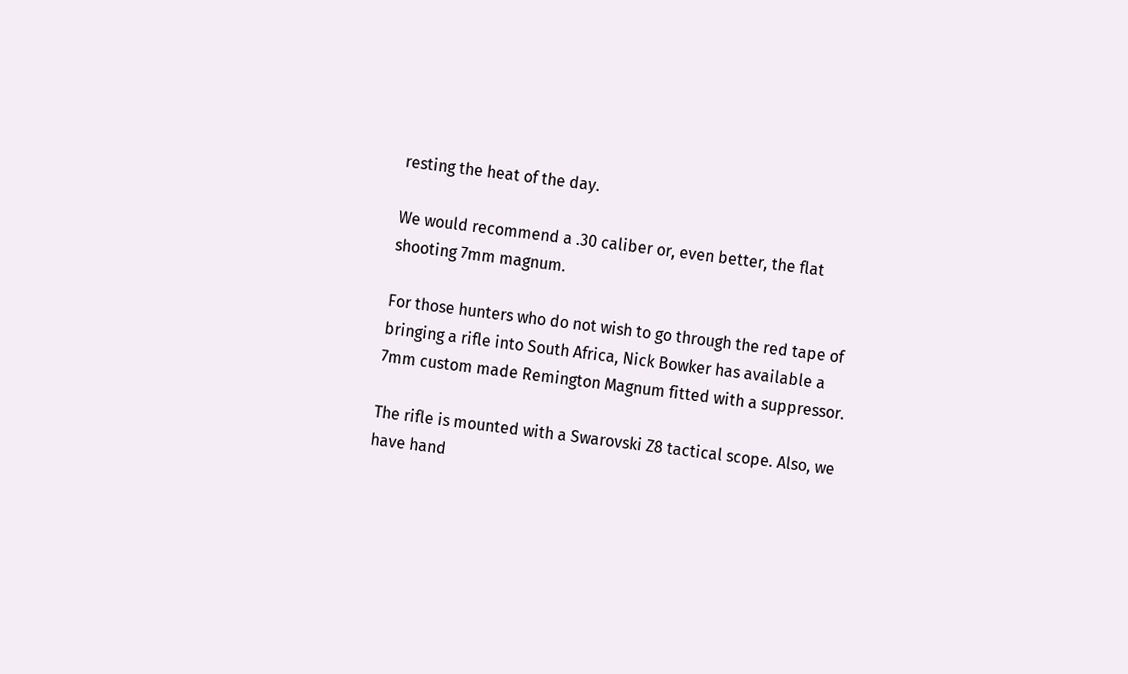resting the heat of the day.

We would recommend a .30 caliber or, even better, the flat shooting 7mm magnum.

For those hunters who do not wish to go through the red tape of bringing a rifle into South Africa, Nick Bowker has available a 7mm custom made Remington Magnum fitted with a suppressor.

The rifle is mounted with a Swarovski Z8 tactical scope. Also, we have hand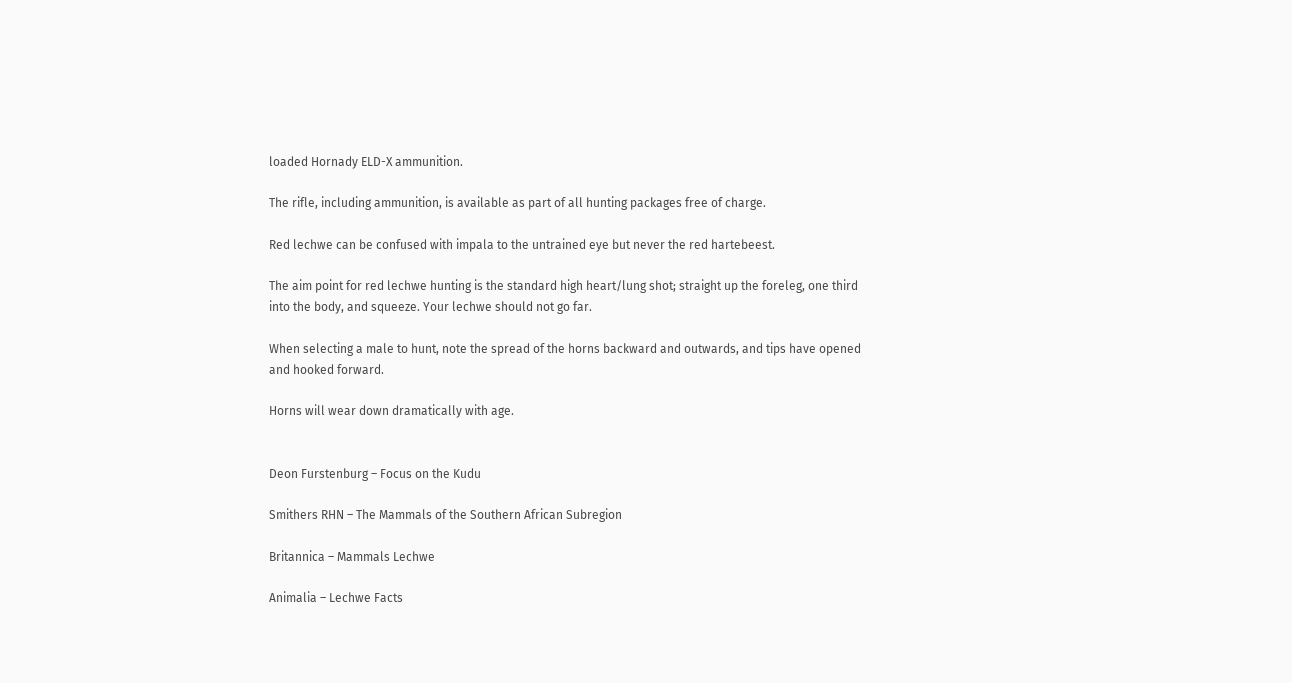loaded Hornady ELD-X ammunition.

The rifle, including ammunition, is available as part of all hunting packages free of charge.

Red lechwe can be confused with impala to the untrained eye but never the red hartebeest.

The aim point for red lechwe hunting is the standard high heart/lung shot; straight up the foreleg, one third into the body, and squeeze. Your lechwe should not go far.

When selecting a male to hunt, note the spread of the horns backward and outwards, and tips have opened and hooked forward.

Horns will wear down dramatically with age.


Deon Furstenburg – Focus on the Kudu

Smithers RHN – The Mammals of the Southern African Subregion

Britannica – Mammals Lechwe

Animalia – Lechwe Facts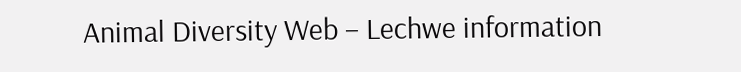Animal Diversity Web – Lechwe information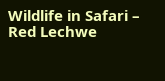Wildlife in Safari – Red Lechwe